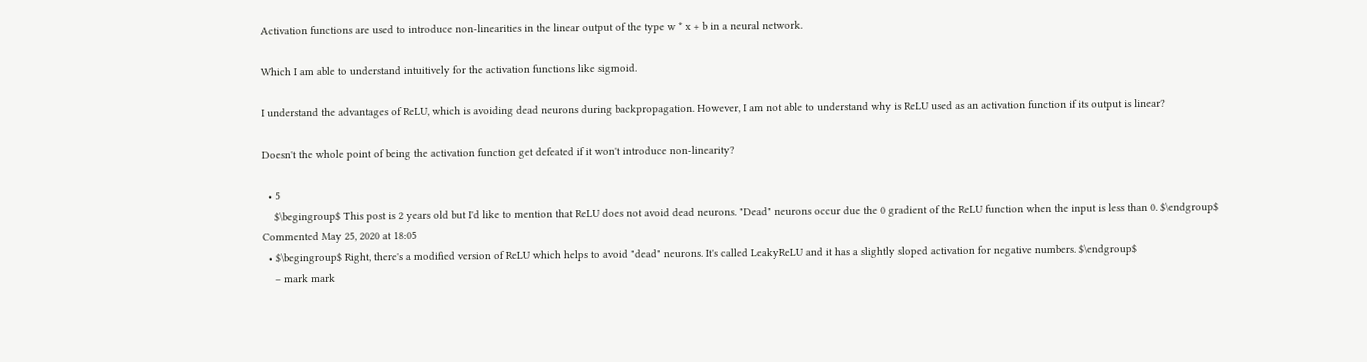Activation functions are used to introduce non-linearities in the linear output of the type w * x + b in a neural network.

Which I am able to understand intuitively for the activation functions like sigmoid.

I understand the advantages of ReLU, which is avoiding dead neurons during backpropagation. However, I am not able to understand why is ReLU used as an activation function if its output is linear?

Doesn't the whole point of being the activation function get defeated if it won't introduce non-linearity?

  • 5
    $\begingroup$ This post is 2 years old but I'd like to mention that ReLU does not avoid dead neurons. "Dead" neurons occur due the 0 gradient of the ReLU function when the input is less than 0. $\endgroup$ Commented May 25, 2020 at 18:05
  • $\begingroup$ Right, there's a modified version of ReLU which helps to avoid "dead" neurons. It's called LeakyReLU and it has a slightly sloped activation for negative numbers. $\endgroup$
    – mark mark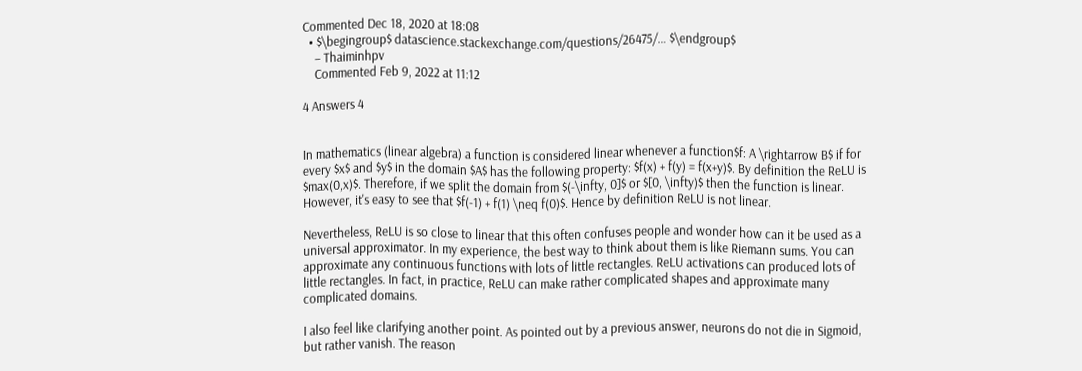Commented Dec 18, 2020 at 18:08
  • $\begingroup$ datascience.stackexchange.com/questions/26475/… $\endgroup$
    – Thaiminhpv
    Commented Feb 9, 2022 at 11:12

4 Answers 4


In mathematics (linear algebra) a function is considered linear whenever a function$f: A \rightarrow B$ if for every $x$ and $y$ in the domain $A$ has the following property: $f(x) + f(y) = f(x+y)$. By definition the ReLU is $max(0,x)$. Therefore, if we split the domain from $(-\infty, 0]$ or $[0, \infty)$ then the function is linear. However, it's easy to see that $f(-1) + f(1) \neq f(0)$. Hence by definition ReLU is not linear.

Nevertheless, ReLU is so close to linear that this often confuses people and wonder how can it be used as a universal approximator. In my experience, the best way to think about them is like Riemann sums. You can approximate any continuous functions with lots of little rectangles. ReLU activations can produced lots of little rectangles. In fact, in practice, ReLU can make rather complicated shapes and approximate many complicated domains.

I also feel like clarifying another point. As pointed out by a previous answer, neurons do not die in Sigmoid, but rather vanish. The reason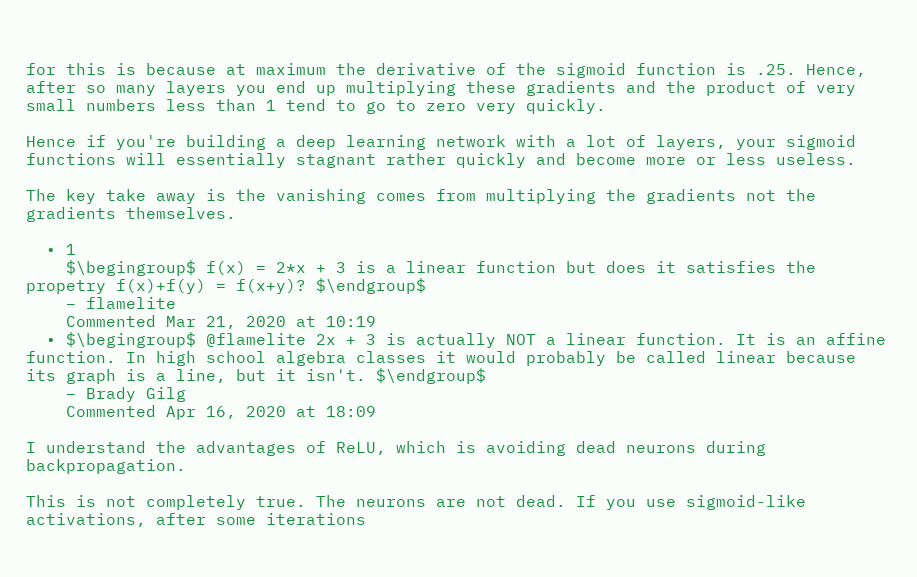for this is because at maximum the derivative of the sigmoid function is .25. Hence, after so many layers you end up multiplying these gradients and the product of very small numbers less than 1 tend to go to zero very quickly.

Hence if you're building a deep learning network with a lot of layers, your sigmoid functions will essentially stagnant rather quickly and become more or less useless.

The key take away is the vanishing comes from multiplying the gradients not the gradients themselves.

  • 1
    $\begingroup$ f(x) = 2*x + 3 is a linear function but does it satisfies the propetry f(x)+f(y) = f(x+y)? $\endgroup$
    – flamelite
    Commented Mar 21, 2020 at 10:19
  • $\begingroup$ @flamelite 2x + 3 is actually NOT a linear function. It is an affine function. In high school algebra classes it would probably be called linear because its graph is a line, but it isn't. $\endgroup$
    – Brady Gilg
    Commented Apr 16, 2020 at 18:09

I understand the advantages of ReLU, which is avoiding dead neurons during backpropagation.

This is not completely true. The neurons are not dead. If you use sigmoid-like activations, after some iterations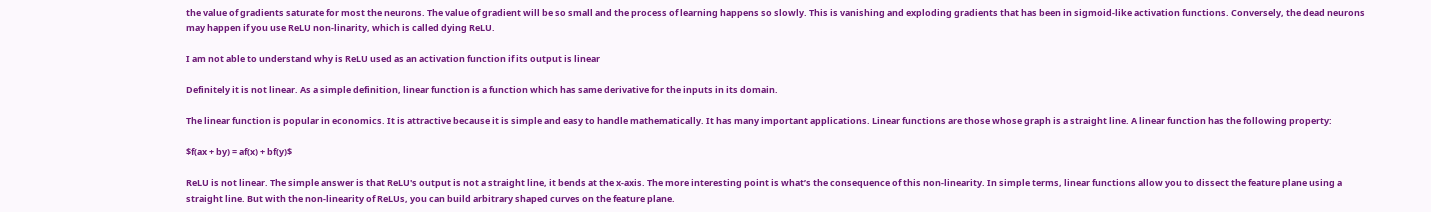the value of gradients saturate for most the neurons. The value of gradient will be so small and the process of learning happens so slowly. This is vanishing and exploding gradients that has been in sigmoid-like activation functions. Conversely, the dead neurons may happen if you use ReLU non-linarity, which is called dying ReLU.

I am not able to understand why is ReLU used as an activation function if its output is linear

Definitely it is not linear. As a simple definition, linear function is a function which has same derivative for the inputs in its domain.

The linear function is popular in economics. It is attractive because it is simple and easy to handle mathematically. It has many important applications. Linear functions are those whose graph is a straight line. A linear function has the following property:

$f(ax + by) = af(x) + bf(y)$

ReLU is not linear. The simple answer is that ReLU's output is not a straight line, it bends at the x-axis. The more interesting point is what’s the consequence of this non-linearity. In simple terms, linear functions allow you to dissect the feature plane using a straight line. But with the non-linearity of ReLUs, you can build arbitrary shaped curves on the feature plane.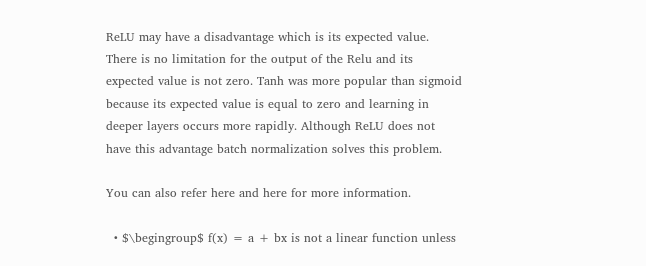ReLU may have a disadvantage which is its expected value. There is no limitation for the output of the Relu and its expected value is not zero. Tanh was more popular than sigmoid because its expected value is equal to zero and learning in deeper layers occurs more rapidly. Although ReLU does not have this advantage batch normalization solves this problem.

You can also refer here and here for more information.

  • $\begingroup$ f(x) = a + bx is not a linear function unless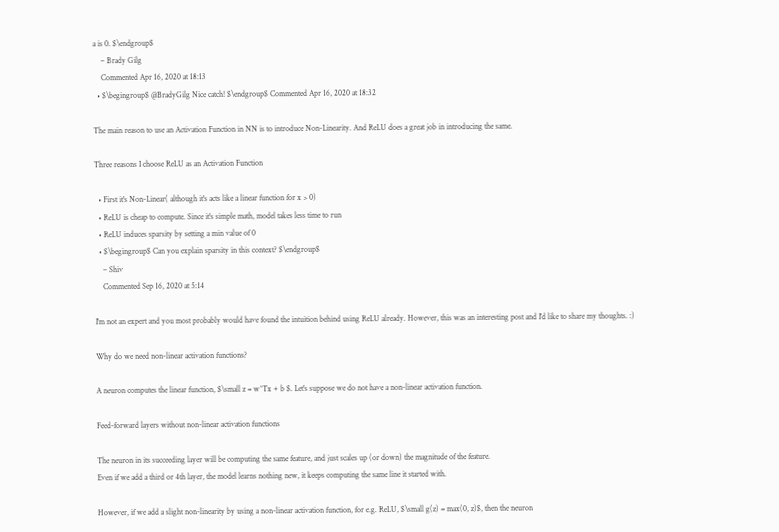a is 0. $\endgroup$
    – Brady Gilg
    Commented Apr 16, 2020 at 18:13
  • $\begingroup$ @BradyGilg Nice catch! $\endgroup$ Commented Apr 16, 2020 at 18:32

The main reason to use an Activation Function in NN is to introduce Non-Linearity. And ReLU does a great job in introducing the same.

Three reasons I choose ReLU as an Activation Function

  • First it's Non-Linear( although it's acts like a linear function for x > 0)
  • ReLU is cheap to compute. Since it's simple math, model takes less time to run
  • ReLU induces sparsity by setting a min value of 0
  • $\begingroup$ Can you explain sparsity in this context? $\endgroup$
    – Shiv
    Commented Sep 16, 2020 at 5:14

I'm not an expert and you most probably would have found the intuition behind using ReLU already. However, this was an interesting post and I'd like to share my thoughts. :)

Why do we need non-linear activation functions?

A neuron computes the linear function, $\small z = w^Tx + b $. Let's suppose we do not have a non-linear activation function.

Feed-forward layers without non-linear activation functions

The neuron in its succeeding layer will be computing the same feature, and just scales up (or down) the magnitude of the feature.
Even if we add a third or 4th layer, the model learns nothing new, it keeps computing the same line it started with.

However, if we add a slight non-linearity by using a non-linear activation function, for e.g. ReLU, $\small g(z) = max(0, z)$, then the neuron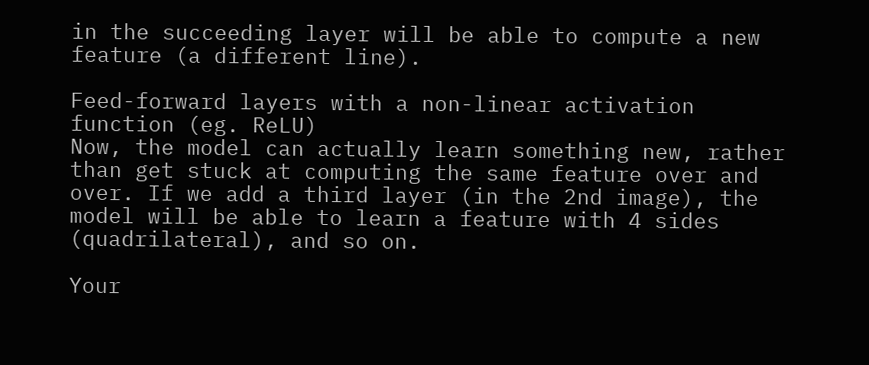in the succeeding layer will be able to compute a new feature (a different line).

Feed-forward layers with a non-linear activation function (eg. ReLU)
Now, the model can actually learn something new, rather than get stuck at computing the same feature over and over. If we add a third layer (in the 2nd image), the model will be able to learn a feature with 4 sides (quadrilateral), and so on.

Your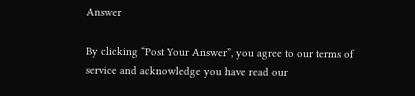Answer

By clicking “Post Your Answer”, you agree to our terms of service and acknowledge you have read our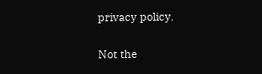privacy policy.

Not the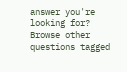answer you're looking for? Browse other questions tagged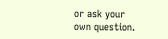or ask your own question.